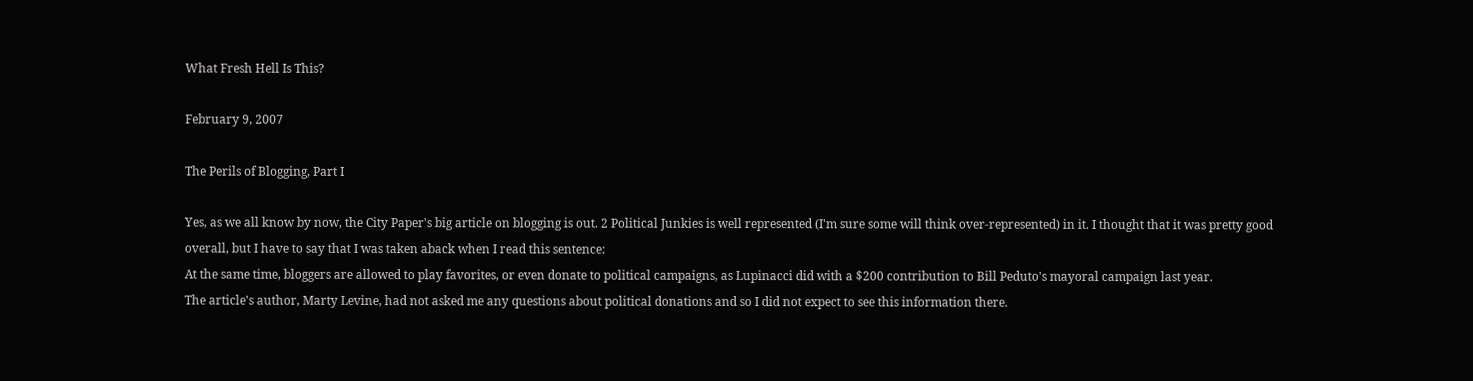What Fresh Hell Is This?

February 9, 2007

The Perils of Blogging, Part I

Yes, as we all know by now, the City Paper's big article on blogging is out. 2 Political Junkies is well represented (I'm sure some will think over-represented) in it. I thought that it was pretty good overall, but I have to say that I was taken aback when I read this sentence:
At the same time, bloggers are allowed to play favorites, or even donate to political campaigns, as Lupinacci did with a $200 contribution to Bill Peduto's mayoral campaign last year.
The article's author, Marty Levine, had not asked me any questions about political donations and so I did not expect to see this information there.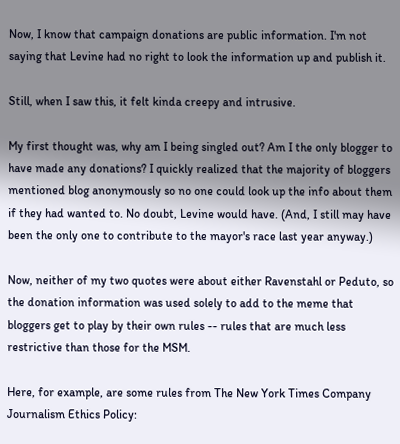Now, I know that campaign donations are public information. I'm not saying that Levine had no right to look the information up and publish it.

Still, when I saw this, it felt kinda creepy and intrusive.

My first thought was, why am I being singled out? Am I the only blogger to have made any donations? I quickly realized that the majority of bloggers mentioned blog anonymously so no one could look up the info about them if they had wanted to. No doubt, Levine would have. (And, I still may have been the only one to contribute to the mayor's race last year anyway.)

Now, neither of my two quotes were about either Ravenstahl or Peduto, so the donation information was used solely to add to the meme that bloggers get to play by their own rules -- rules that are much less restrictive than those for the MSM.

Here, for example, are some rules from The New York Times Company Journalism Ethics Policy: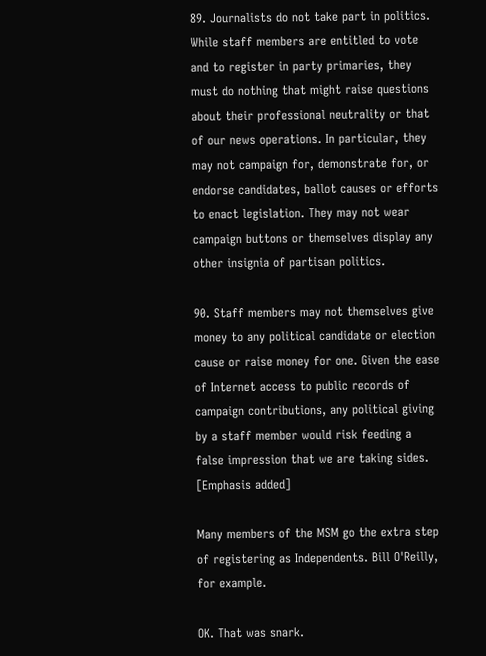89. Journalists do not take part in politics. While staff members are entitled to vote and to register in party primaries, they must do nothing that might raise questions about their professional neutrality or that of our news operations. In particular, they may not campaign for, demonstrate for, or endorse candidates, ballot causes or efforts to enact legislation. They may not wear campaign buttons or themselves display any other insignia of partisan politics.

90. Staff members may not themselves give money to any political candidate or election cause or raise money for one. Given the ease of Internet access to public records of campaign contributions, any political giving by a staff member would risk feeding a false impression that we are taking sides. [Emphasis added]

Many members of the MSM go the extra step of registering as Independents. Bill O'Reilly, for example.

OK. That was snark.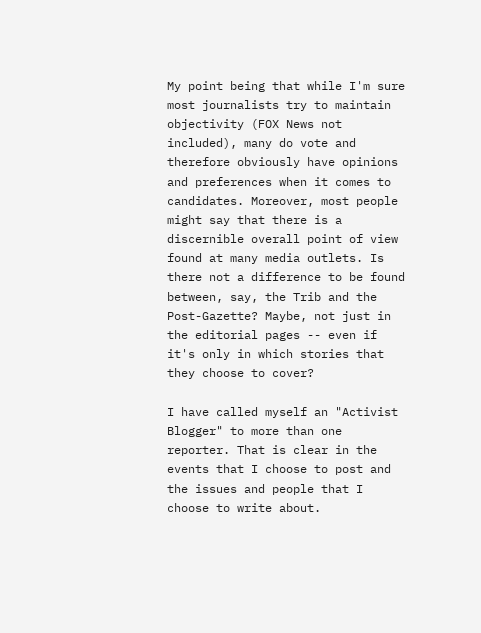My point being that while I'm sure most journalists try to maintain objectivity (FOX News not included), many do vote and therefore obviously have opinions and preferences when it comes to candidates. Moreover, most people might say that there is a discernible overall point of view found at many media outlets. Is there not a difference to be found between, say, the Trib and the Post-Gazette? Maybe, not just in the editorial pages -- even if it's only in which stories that they choose to cover?

I have called myself an "Activist Blogger" to more than one reporter. That is clear in the events that I choose to post and the issues and people that I choose to write about.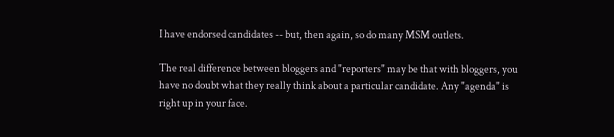I have endorsed candidates -- but, then again, so do many MSM outlets.

The real difference between bloggers and "reporters" may be that with bloggers, you have no doubt what they really think about a particular candidate. Any "agenda" is right up in your face.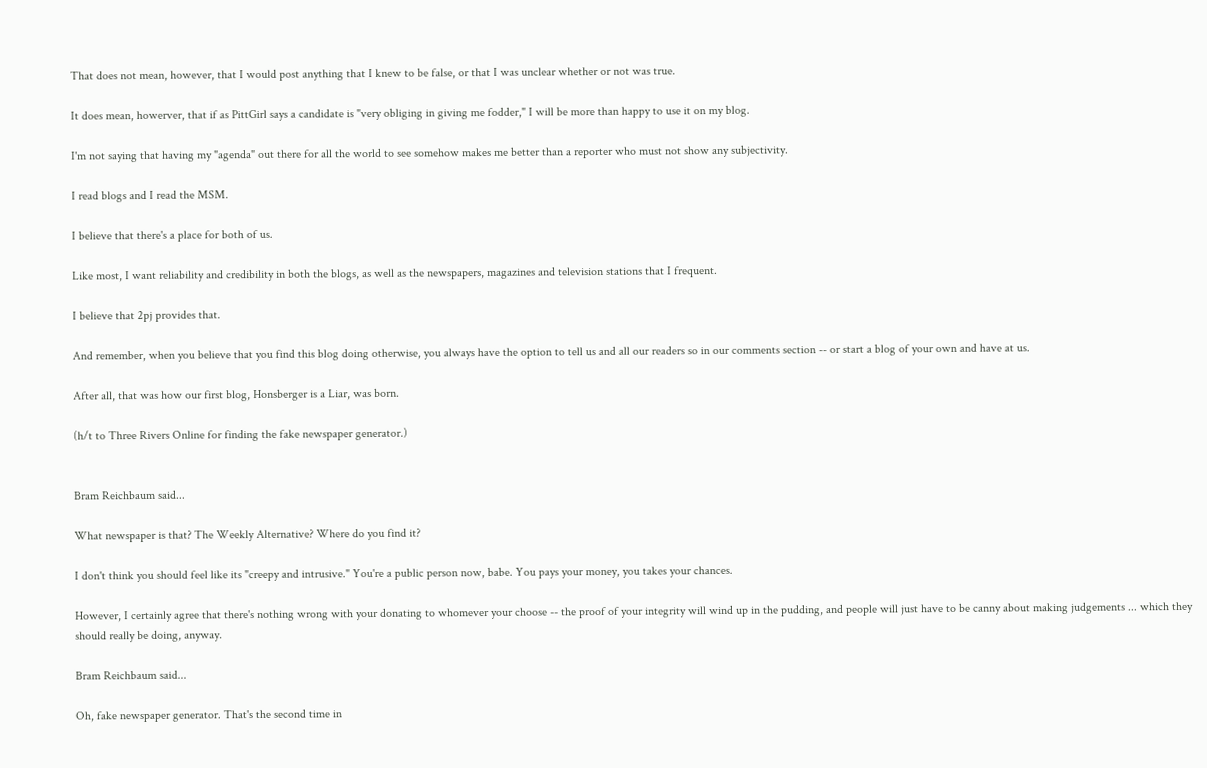That does not mean, however, that I would post anything that I knew to be false, or that I was unclear whether or not was true.

It does mean, howerver, that if as PittGirl says a candidate is "very obliging in giving me fodder," I will be more than happy to use it on my blog.

I'm not saying that having my "agenda" out there for all the world to see somehow makes me better than a reporter who must not show any subjectivity.

I read blogs and I read the MSM.

I believe that there's a place for both of us.

Like most, I want reliability and credibility in both the blogs, as well as the newspapers, magazines and television stations that I frequent.

I believe that 2pj provides that.

And remember, when you believe that you find this blog doing otherwise, you always have the option to tell us and all our readers so in our comments section -- or start a blog of your own and have at us.

After all, that was how our first blog, Honsberger is a Liar, was born.

(h/t to Three Rivers Online for finding the fake newspaper generator.)


Bram Reichbaum said...

What newspaper is that? The Weekly Alternative? Where do you find it?

I don't think you should feel like its "creepy and intrusive." You're a public person now, babe. You pays your money, you takes your chances.

However, I certainly agree that there's nothing wrong with your donating to whomever your choose -- the proof of your integrity will wind up in the pudding, and people will just have to be canny about making judgements ... which they should really be doing, anyway.

Bram Reichbaum said...

Oh, fake newspaper generator. That's the second time in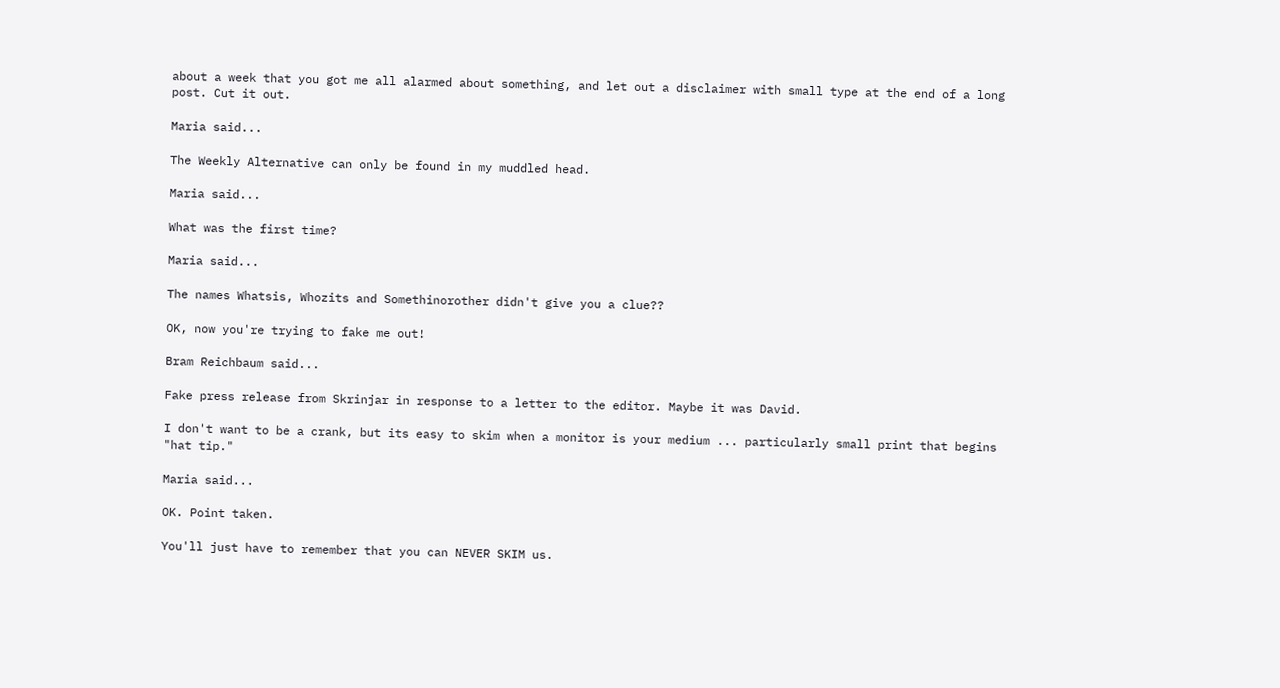about a week that you got me all alarmed about something, and let out a disclaimer with small type at the end of a long post. Cut it out.

Maria said...

The Weekly Alternative can only be found in my muddled head.

Maria said...

What was the first time?

Maria said...

The names Whatsis, Whozits and Somethinorother didn't give you a clue??

OK, now you're trying to fake me out!

Bram Reichbaum said...

Fake press release from Skrinjar in response to a letter to the editor. Maybe it was David.

I don't want to be a crank, but its easy to skim when a monitor is your medium ... particularly small print that begins "hat tip."

Maria said...

OK. Point taken.

You'll just have to remember that you can NEVER SKIM us.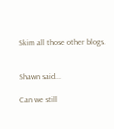Skim all those other blogs.


Shawn said...

Can we still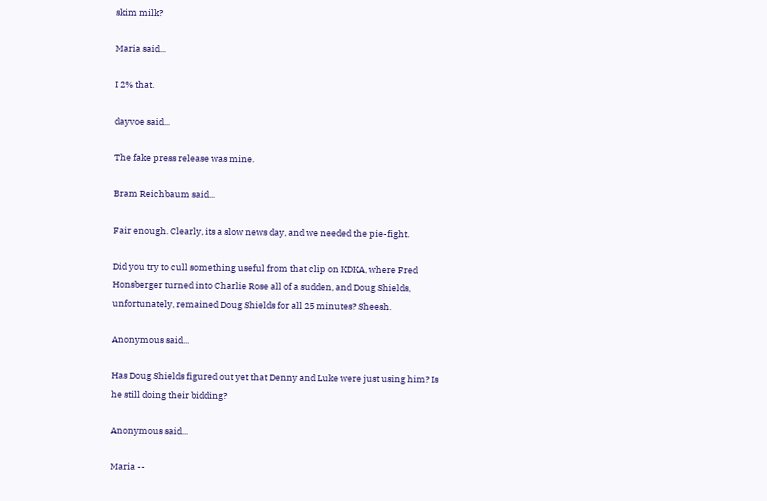skim milk?

Maria said...

I 2% that.

dayvoe said...

The fake press release was mine.

Bram Reichbaum said...

Fair enough. Clearly, its a slow news day, and we needed the pie-fight.

Did you try to cull something useful from that clip on KDKA, where Fred Honsberger turned into Charlie Rose all of a sudden, and Doug Shields, unfortunately, remained Doug Shields for all 25 minutes? Sheesh.

Anonymous said...

Has Doug Shields figured out yet that Denny and Luke were just using him? Is he still doing their bidding?

Anonymous said...

Maria --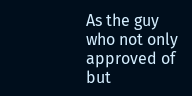As the guy who not only approved of but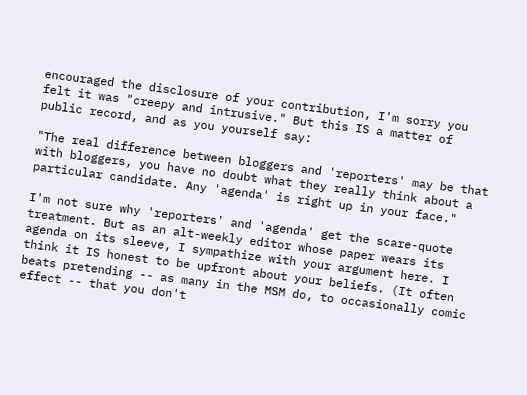encouraged the disclosure of your contribution, I'm sorry you felt it was "creepy and intrusive." But this IS a matter of public record, and as you yourself say:

"The real difference between bloggers and 'reporters' may be that with bloggers, you have no doubt what they really think about a particular candidate. Any 'agenda' is right up in your face."

I'm not sure why 'reporters' and 'agenda' get the scare-quote treatment. But as an alt-weekly editor whose paper wears its agenda on its sleeve, I sympathize with your argument here. I think it IS honest to be upfront about your beliefs. (It often beats pretending -- as many in the MSM do, to occasionally comic effect -- that you don't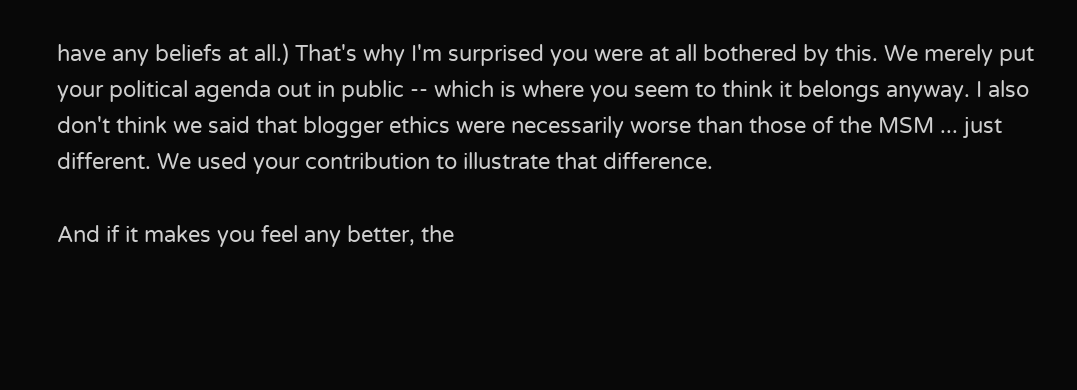have any beliefs at all.) That's why I'm surprised you were at all bothered by this. We merely put your political agenda out in public -- which is where you seem to think it belongs anyway. I also don't think we said that blogger ethics were necessarily worse than those of the MSM ... just different. We used your contribution to illustrate that difference.

And if it makes you feel any better, the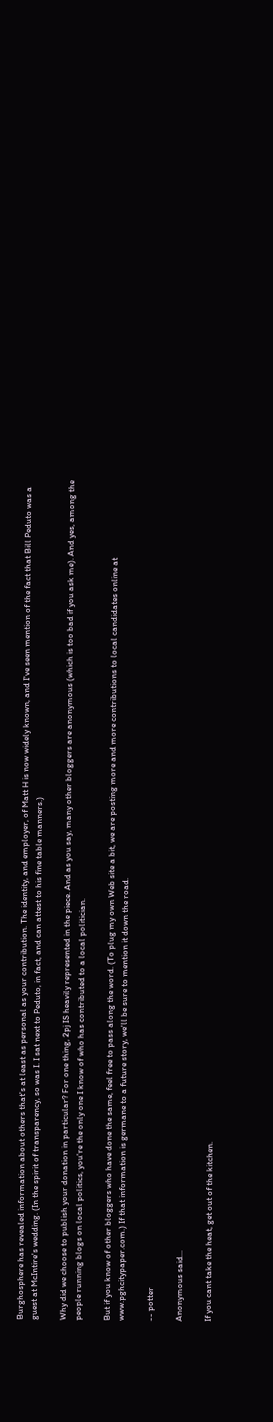Burghosphere has revealed information about others that's at least as personal as your contribution. The identity, and employer, of Matt H is now widely known, and I've seen mention of the fact that Bill Peduto was a guest at McIntire's wedding. (In the spirit of transparency, so was I. I sat next to Peduto, in fact, and can attest to his fine table manners.)

Why did we choose to publish your donation in particular? For one thing, 2pj IS heavily represented in the piece. And as you say, many other bloggers are anonymous (which is too bad if you ask me). And yes, among the people running blogs on local politics, you're the only one I know of who has contributed to a local politician.

But if you know of other bloggers who have done the same, feel free to pass along the word. (To plug my own Web site a bit, we are posting more and more contributions to local candidates online at www.pghcitypaper.com.) If that information is germane to a future story, we'll be sure to mention it down the road.

-- potter

Anonymous said...

If you cant take the heat, get out of the kitchen.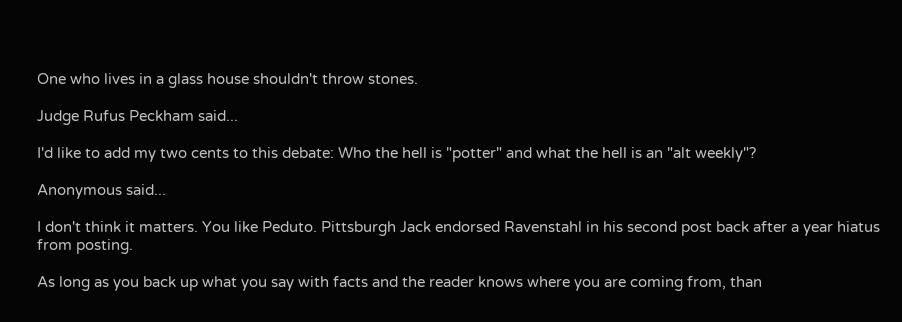One who lives in a glass house shouldn't throw stones.

Judge Rufus Peckham said...

I'd like to add my two cents to this debate: Who the hell is "potter" and what the hell is an "alt weekly"?

Anonymous said...

I don't think it matters. You like Peduto. Pittsburgh Jack endorsed Ravenstahl in his second post back after a year hiatus from posting.

As long as you back up what you say with facts and the reader knows where you are coming from, than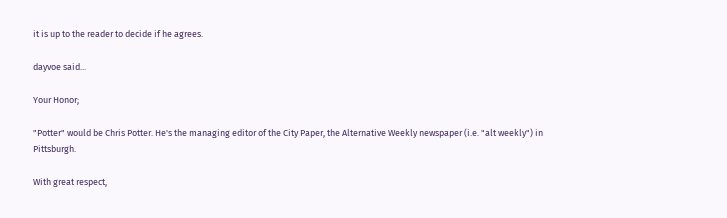it is up to the reader to decide if he agrees.

dayvoe said...

Your Honor;

"Potter" would be Chris Potter. He's the managing editor of the City Paper, the Alternative Weekly newspaper (i.e. "alt weekly") in Pittsburgh.

With great respect,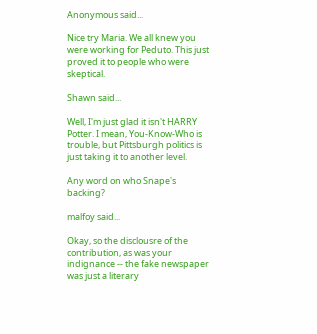Anonymous said...

Nice try Maria. We all knew you were working for Peduto. This just proved it to people who were skeptical.

Shawn said...

Well, I'm just glad it isn't HARRY Potter. I mean, You-Know-Who is trouble, but Pittsburgh politics is just taking it to another level.

Any word on who Snape's backing?

malfoy said...

Okay, so the disclousre of the contribution, as was your indignance -- the fake newspaper was just a literary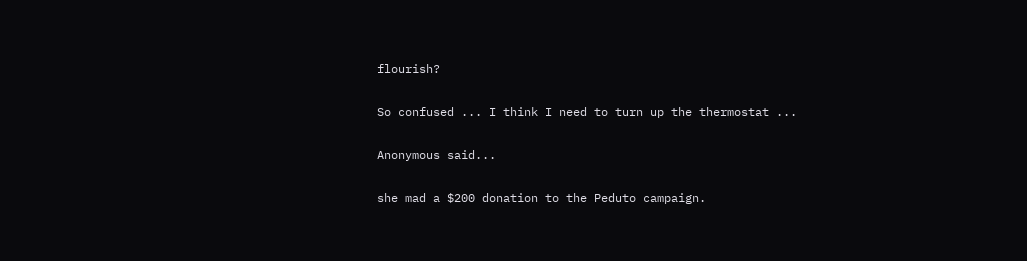flourish?

So confused ... I think I need to turn up the thermostat ...

Anonymous said...

she mad a $200 donation to the Peduto campaign.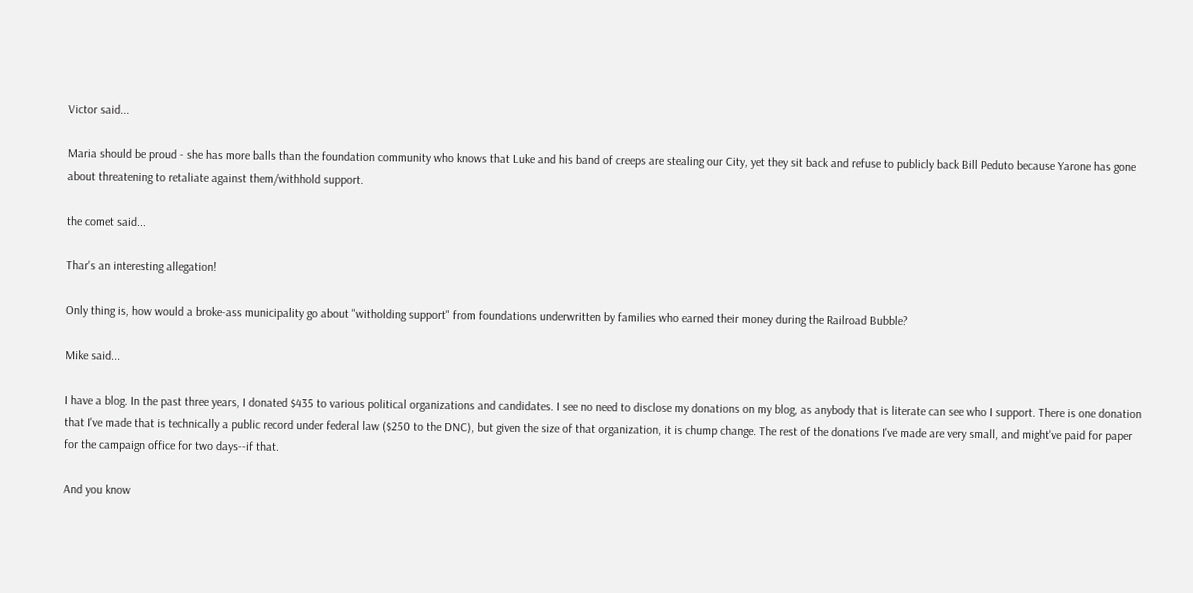Victor said...

Maria should be proud - she has more balls than the foundation community who knows that Luke and his band of creeps are stealing our City, yet they sit back and refuse to publicly back Bill Peduto because Yarone has gone about threatening to retaliate against them/withhold support.

the comet said...

Thar's an interesting allegation!

Only thing is, how would a broke-ass municipality go about "witholding support" from foundations underwritten by families who earned their money during the Railroad Bubble?

Mike said...

I have a blog. In the past three years, I donated $435 to various political organizations and candidates. I see no need to disclose my donations on my blog, as anybody that is literate can see who I support. There is one donation that I've made that is technically a public record under federal law ($250 to the DNC), but given the size of that organization, it is chump change. The rest of the donations I've made are very small, and might've paid for paper for the campaign office for two days--if that.

And you know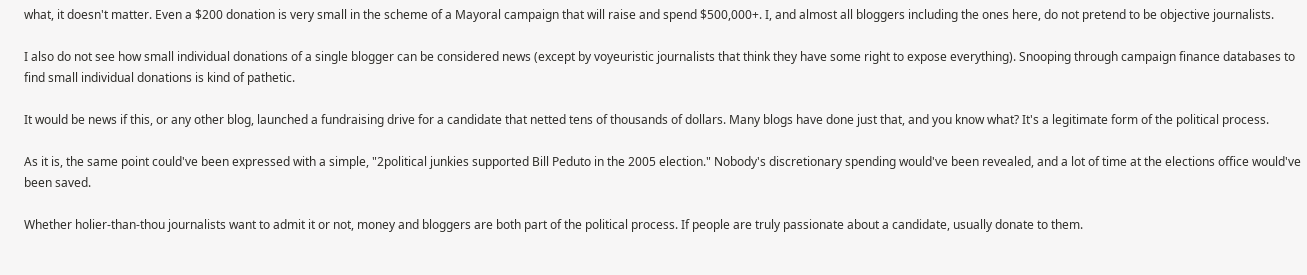what, it doesn't matter. Even a $200 donation is very small in the scheme of a Mayoral campaign that will raise and spend $500,000+. I, and almost all bloggers including the ones here, do not pretend to be objective journalists.

I also do not see how small individual donations of a single blogger can be considered news (except by voyeuristic journalists that think they have some right to expose everything). Snooping through campaign finance databases to find small individual donations is kind of pathetic.

It would be news if this, or any other blog, launched a fundraising drive for a candidate that netted tens of thousands of dollars. Many blogs have done just that, and you know what? It's a legitimate form of the political process.

As it is, the same point could've been expressed with a simple, "2political junkies supported Bill Peduto in the 2005 election." Nobody's discretionary spending would've been revealed, and a lot of time at the elections office would've been saved.

Whether holier-than-thou journalists want to admit it or not, money and bloggers are both part of the political process. If people are truly passionate about a candidate, usually donate to them.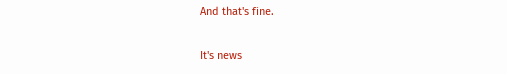And that's fine.

It's news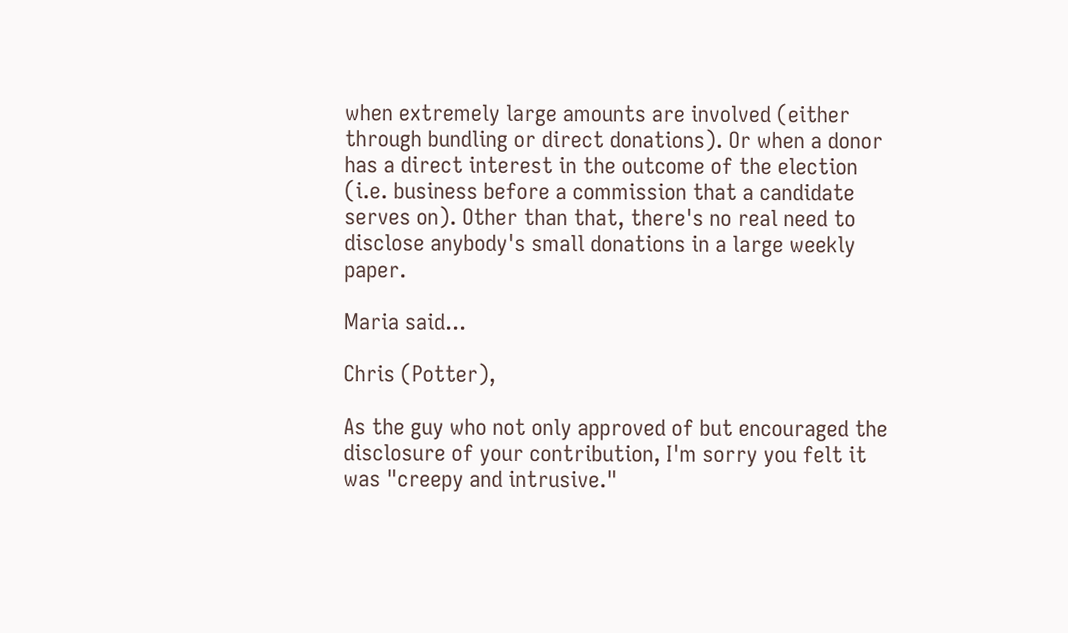when extremely large amounts are involved (either through bundling or direct donations). Or when a donor has a direct interest in the outcome of the election (i.e. business before a commission that a candidate serves on). Other than that, there's no real need to disclose anybody's small donations in a large weekly paper.

Maria said...

Chris (Potter),

As the guy who not only approved of but encouraged the disclosure of your contribution, I'm sorry you felt it was "creepy and intrusive."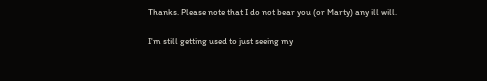Thanks. Please note that I do not bear you (or Marty) any ill will.

I'm still getting used to just seeing my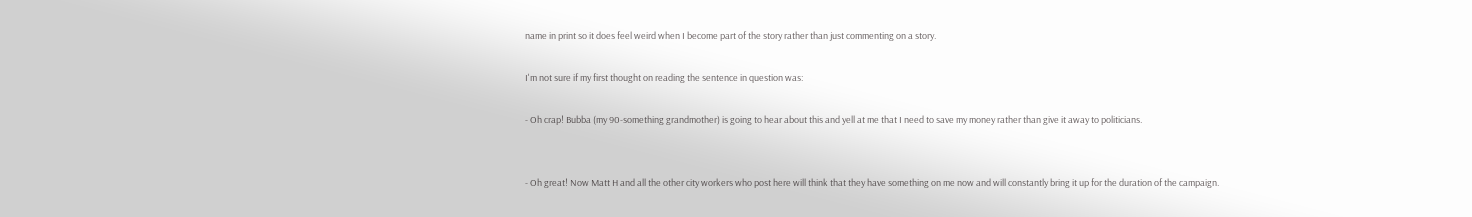name in print so it does feel weird when I become part of the story rather than just commenting on a story.

I'm not sure if my first thought on reading the sentence in question was:

- Oh crap! Bubba (my 90-something grandmother) is going to hear about this and yell at me that I need to save my money rather than give it away to politicians.


- Oh great! Now Matt H and all the other city workers who post here will think that they have something on me now and will constantly bring it up for the duration of the campaign.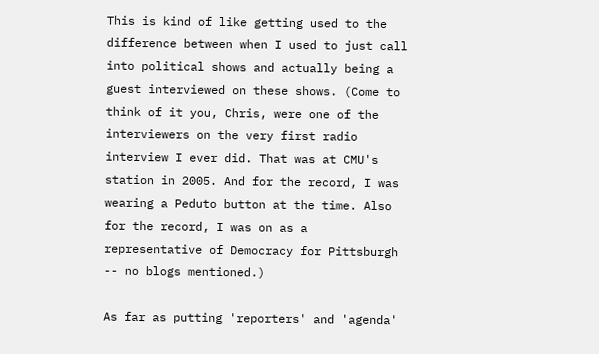This is kind of like getting used to the difference between when I used to just call into political shows and actually being a guest interviewed on these shows. (Come to think of it you, Chris, were one of the interviewers on the very first radio interview I ever did. That was at CMU's station in 2005. And for the record, I was wearing a Peduto button at the time. Also for the record, I was on as a representative of Democracy for Pittsburgh -- no blogs mentioned.)

As far as putting 'reporters' and 'agenda'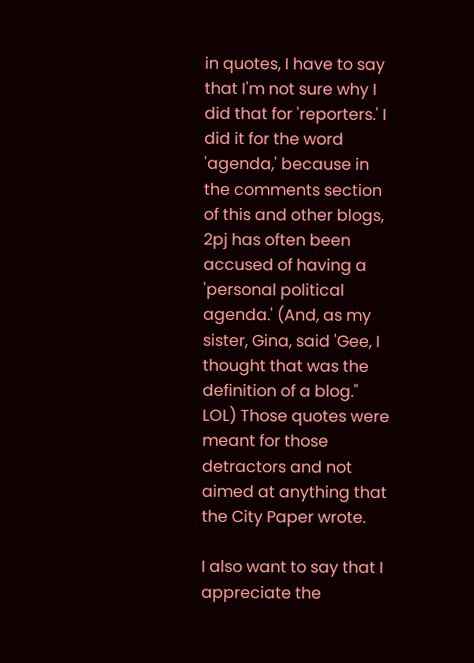in quotes, I have to say that I'm not sure why I did that for 'reporters.' I did it for the word 'agenda,' because in the comments section of this and other blogs, 2pj has often been accused of having a 'personal political agenda.' (And, as my sister, Gina, said 'Gee, I thought that was the definition of a blog." LOL) Those quotes were meant for those detractors and not aimed at anything that the City Paper wrote.

I also want to say that I appreciate the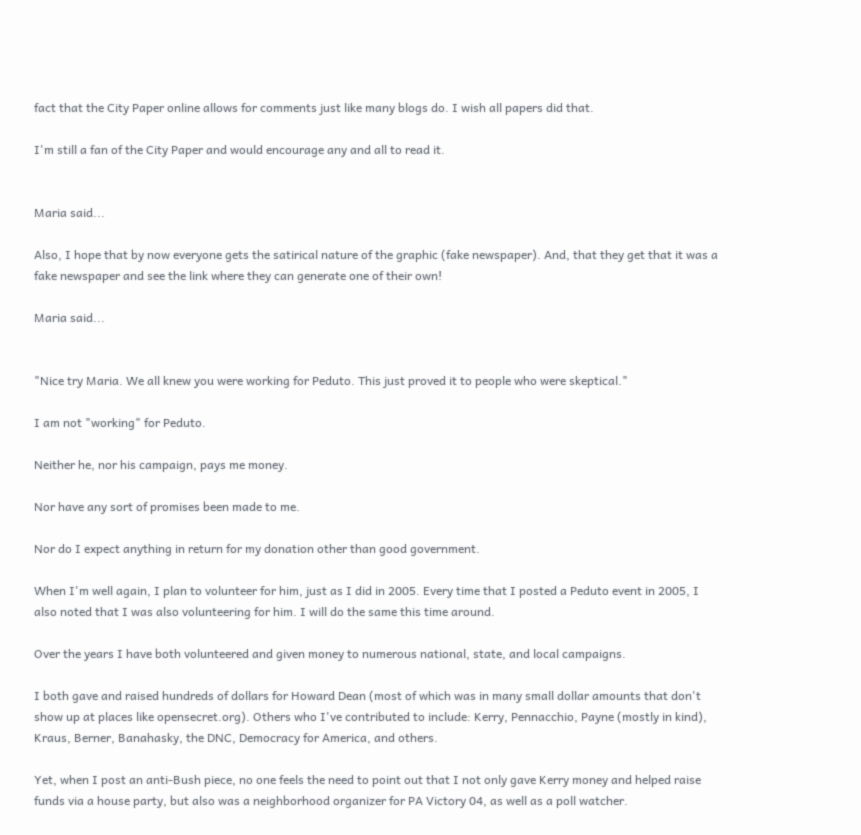fact that the City Paper online allows for comments just like many blogs do. I wish all papers did that.

I'm still a fan of the City Paper and would encourage any and all to read it.


Maria said...

Also, I hope that by now everyone gets the satirical nature of the graphic (fake newspaper). And, that they get that it was a fake newspaper and see the link where they can generate one of their own!

Maria said...


"Nice try Maria. We all knew you were working for Peduto. This just proved it to people who were skeptical."

I am not "working" for Peduto.

Neither he, nor his campaign, pays me money.

Nor have any sort of promises been made to me.

Nor do I expect anything in return for my donation other than good government.

When I'm well again, I plan to volunteer for him, just as I did in 2005. Every time that I posted a Peduto event in 2005, I also noted that I was also volunteering for him. I will do the same this time around.

Over the years I have both volunteered and given money to numerous national, state, and local campaigns.

I both gave and raised hundreds of dollars for Howard Dean (most of which was in many small dollar amounts that don't show up at places like opensecret.org). Others who I've contributed to include: Kerry, Pennacchio, Payne (mostly in kind), Kraus, Berner, Banahasky, the DNC, Democracy for America, and others.

Yet, when I post an anti-Bush piece, no one feels the need to point out that I not only gave Kerry money and helped raise funds via a house party, but also was a neighborhood organizer for PA Victory 04, as well as a poll watcher.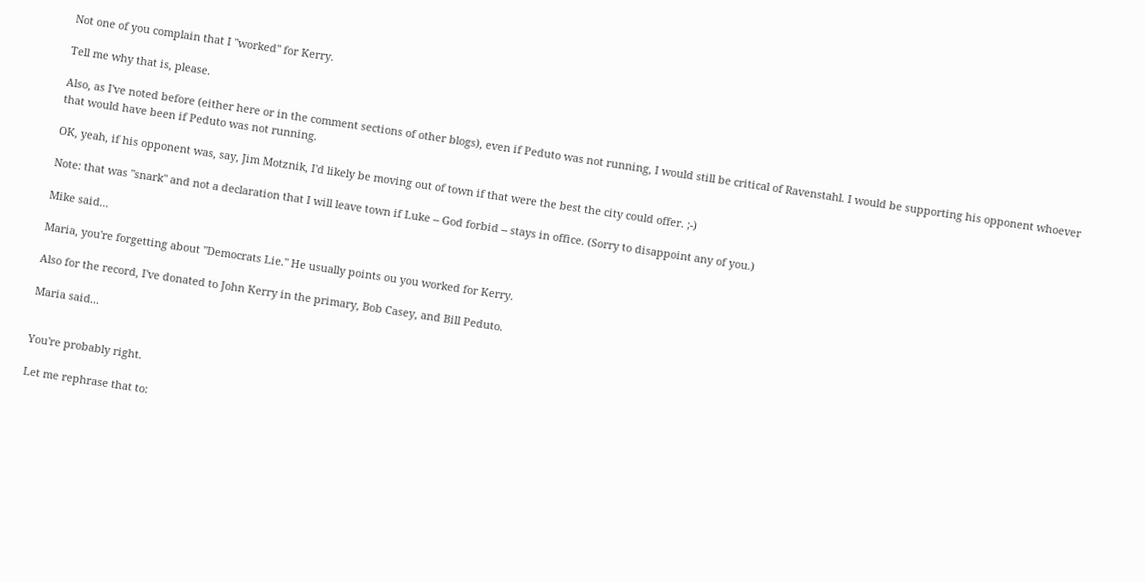Not one of you complain that I "worked" for Kerry.

Tell me why that is, please.

Also, as I've noted before (either here or in the comment sections of other blogs), even if Peduto was not running, I would still be critical of Ravenstahl. I would be supporting his opponent whoever that would have been if Peduto was not running.

OK, yeah, if his opponent was, say, Jim Motznik, I'd likely be moving out of town if that were the best the city could offer. ;-)

Note: that was "snark" and not a declaration that I will leave town if Luke -- God forbid -- stays in office. (Sorry to disappoint any of you.)

Mike said...

Maria, you're forgetting about "Democrats Lie." He usually points ou you worked for Kerry.

Also for the record, I've donated to John Kerry in the primary, Bob Casey, and Bill Peduto.

Maria said...


You're probably right.

Let me rephrase that to: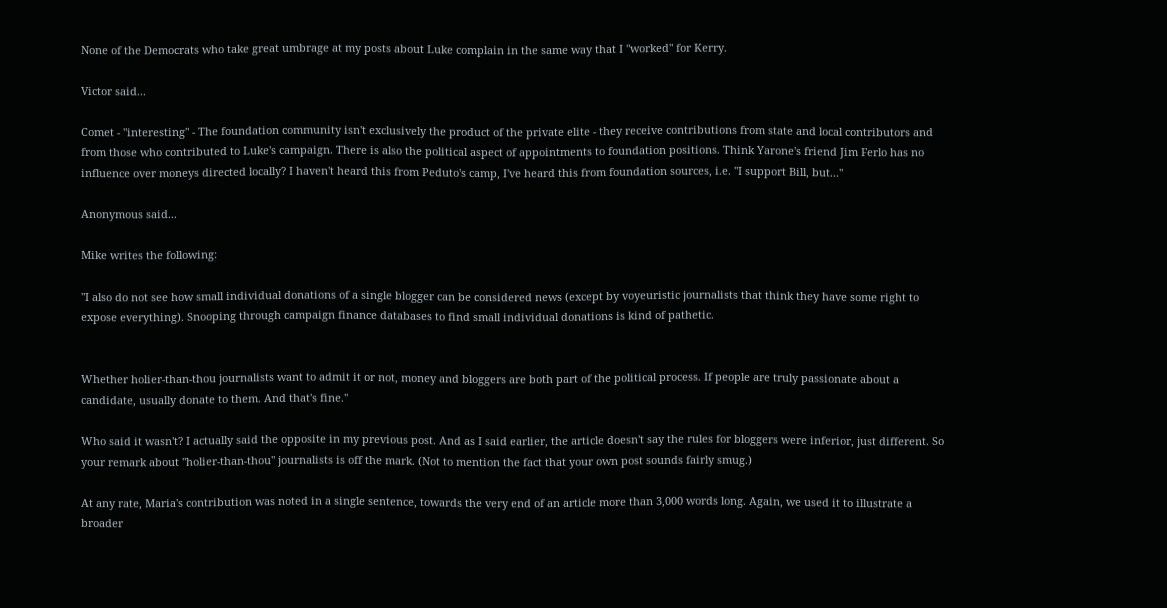None of the Democrats who take great umbrage at my posts about Luke complain in the same way that I "worked" for Kerry.

Victor said...

Comet - "interesting" - The foundation community isn't exclusively the product of the private elite - they receive contributions from state and local contributors and from those who contributed to Luke's campaign. There is also the political aspect of appointments to foundation positions. Think Yarone's friend Jim Ferlo has no influence over moneys directed locally? I haven't heard this from Peduto's camp, I've heard this from foundation sources, i.e. "I support Bill, but..."

Anonymous said...

Mike writes the following:

"I also do not see how small individual donations of a single blogger can be considered news (except by voyeuristic journalists that think they have some right to expose everything). Snooping through campaign finance databases to find small individual donations is kind of pathetic.


Whether holier-than-thou journalists want to admit it or not, money and bloggers are both part of the political process. If people are truly passionate about a candidate, usually donate to them. And that's fine."

Who said it wasn't? I actually said the opposite in my previous post. And as I said earlier, the article doesn't say the rules for bloggers were inferior, just different. So your remark about "holier-than-thou" journalists is off the mark. (Not to mention the fact that your own post sounds fairly smug.)

At any rate, Maria's contribution was noted in a single sentence, towards the very end of an article more than 3,000 words long. Again, we used it to illustrate a broader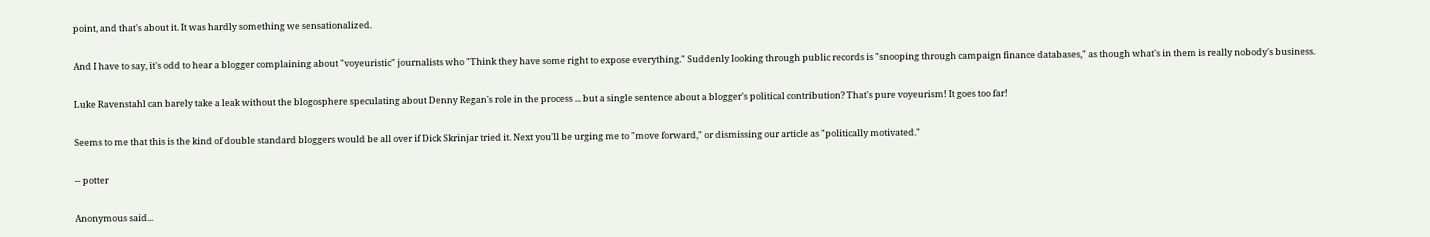point, and that's about it. It was hardly something we sensationalized.

And I have to say, it's odd to hear a blogger complaining about "voyeuristic" journalists who "Think they have some right to expose everything." Suddenly looking through public records is "snooping through campaign finance databases," as though what's in them is really nobody's business.

Luke Ravenstahl can barely take a leak without the blogosphere speculating about Denny Regan's role in the process ... but a single sentence about a blogger's political contribution? That's pure voyeurism! It goes too far!

Seems to me that this is the kind of double standard bloggers would be all over if Dick Skrinjar tried it. Next you'll be urging me to "move forward," or dismissing our article as "politically motivated."

-- potter

Anonymous said...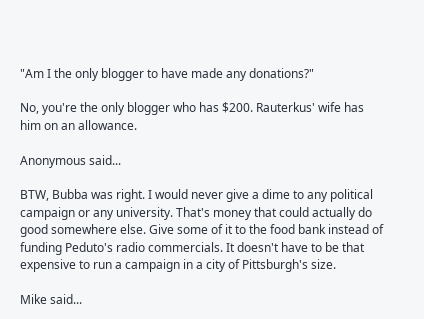"Am I the only blogger to have made any donations?"

No, you're the only blogger who has $200. Rauterkus' wife has him on an allowance.

Anonymous said...

BTW, Bubba was right. I would never give a dime to any political campaign or any university. That's money that could actually do good somewhere else. Give some of it to the food bank instead of funding Peduto's radio commercials. It doesn't have to be that expensive to run a campaign in a city of Pittsburgh's size.

Mike said...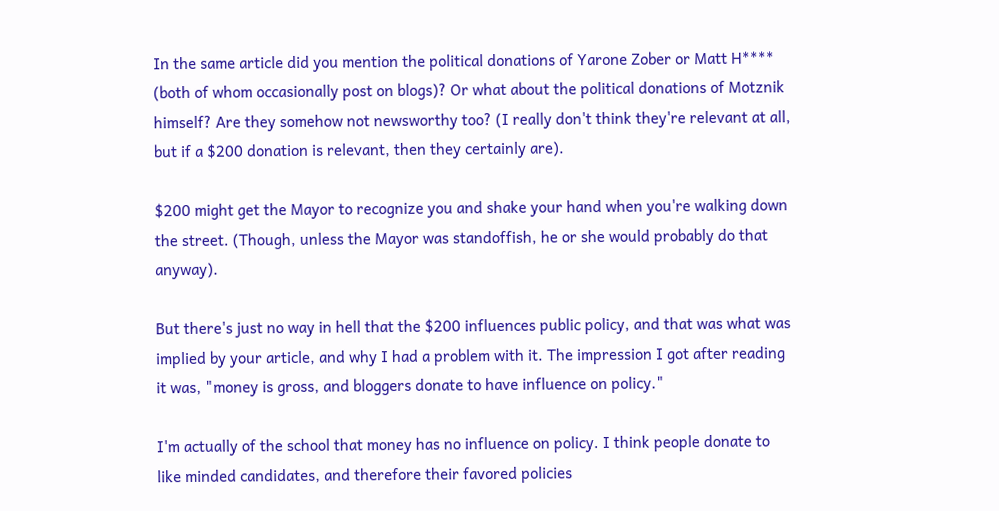In the same article did you mention the political donations of Yarone Zober or Matt H**** (both of whom occasionally post on blogs)? Or what about the political donations of Motznik himself? Are they somehow not newsworthy too? (I really don't think they're relevant at all, but if a $200 donation is relevant, then they certainly are).

$200 might get the Mayor to recognize you and shake your hand when you're walking down the street. (Though, unless the Mayor was standoffish, he or she would probably do that anyway).

But there's just no way in hell that the $200 influences public policy, and that was what was implied by your article, and why I had a problem with it. The impression I got after reading it was, "money is gross, and bloggers donate to have influence on policy."

I'm actually of the school that money has no influence on policy. I think people donate to like minded candidates, and therefore their favored policies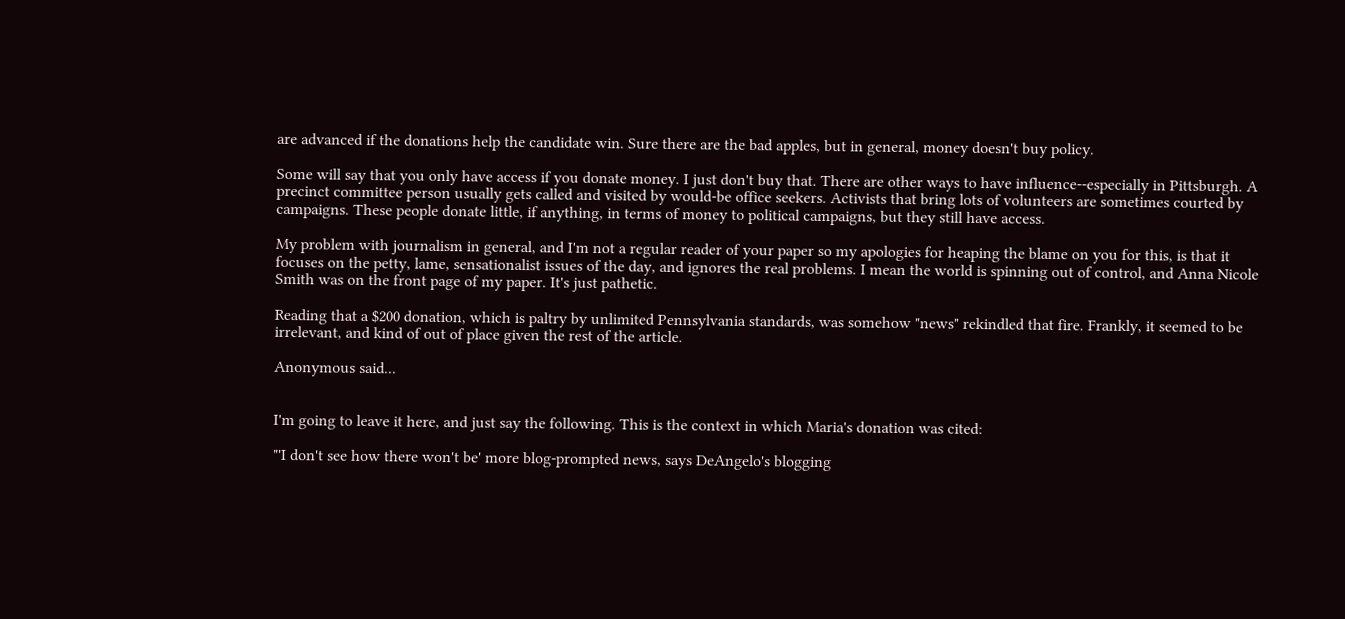are advanced if the donations help the candidate win. Sure there are the bad apples, but in general, money doesn't buy policy.

Some will say that you only have access if you donate money. I just don't buy that. There are other ways to have influence--especially in Pittsburgh. A precinct committee person usually gets called and visited by would-be office seekers. Activists that bring lots of volunteers are sometimes courted by campaigns. These people donate little, if anything, in terms of money to political campaigns, but they still have access.

My problem with journalism in general, and I'm not a regular reader of your paper so my apologies for heaping the blame on you for this, is that it focuses on the petty, lame, sensationalist issues of the day, and ignores the real problems. I mean the world is spinning out of control, and Anna Nicole Smith was on the front page of my paper. It's just pathetic.

Reading that a $200 donation, which is paltry by unlimited Pennsylvania standards, was somehow "news" rekindled that fire. Frankly, it seemed to be irrelevant, and kind of out of place given the rest of the article.

Anonymous said...


I'm going to leave it here, and just say the following. This is the context in which Maria's donation was cited:

"'I don't see how there won't be' more blog-prompted news, says DeAngelo's blogging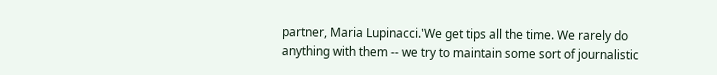partner, Maria Lupinacci.'We get tips all the time. We rarely do anything with them -- we try to maintain some sort of journalistic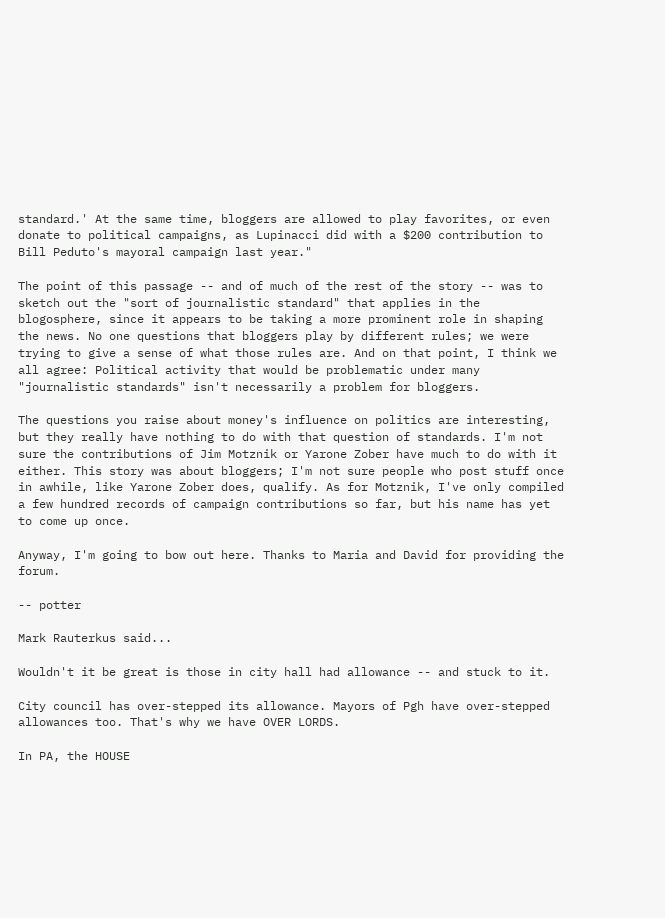standard.' At the same time, bloggers are allowed to play favorites, or even donate to political campaigns, as Lupinacci did with a $200 contribution to Bill Peduto's mayoral campaign last year."

The point of this passage -- and of much of the rest of the story -- was to sketch out the "sort of journalistic standard" that applies in the blogosphere, since it appears to be taking a more prominent role in shaping the news. No one questions that bloggers play by different rules; we were trying to give a sense of what those rules are. And on that point, I think we all agree: Political activity that would be problematic under many "journalistic standards" isn't necessarily a problem for bloggers.

The questions you raise about money's influence on politics are interesting, but they really have nothing to do with that question of standards. I'm not sure the contributions of Jim Motznik or Yarone Zober have much to do with it either. This story was about bloggers; I'm not sure people who post stuff once in awhile, like Yarone Zober does, qualify. As for Motznik, I've only compiled a few hundred records of campaign contributions so far, but his name has yet to come up once.

Anyway, I'm going to bow out here. Thanks to Maria and David for providing the forum.

-- potter

Mark Rauterkus said...

Wouldn't it be great is those in city hall had allowance -- and stuck to it.

City council has over-stepped its allowance. Mayors of Pgh have over-stepped allowances too. That's why we have OVER LORDS.

In PA, the HOUSE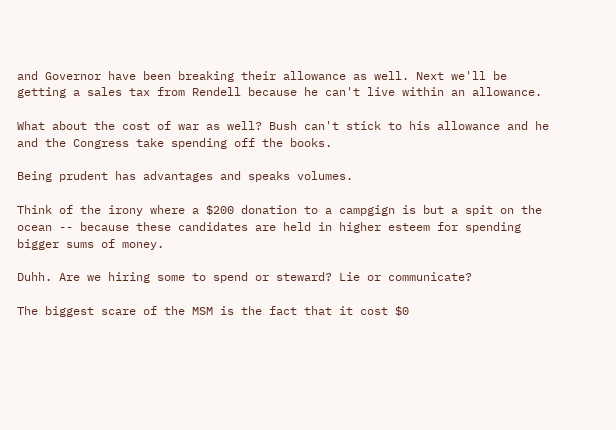and Governor have been breaking their allowance as well. Next we'll be getting a sales tax from Rendell because he can't live within an allowance.

What about the cost of war as well? Bush can't stick to his allowance and he and the Congress take spending off the books.

Being prudent has advantages and speaks volumes.

Think of the irony where a $200 donation to a campgign is but a spit on the ocean -- because these candidates are held in higher esteem for spending bigger sums of money.

Duhh. Are we hiring some to spend or steward? Lie or communicate?

The biggest scare of the MSM is the fact that it cost $0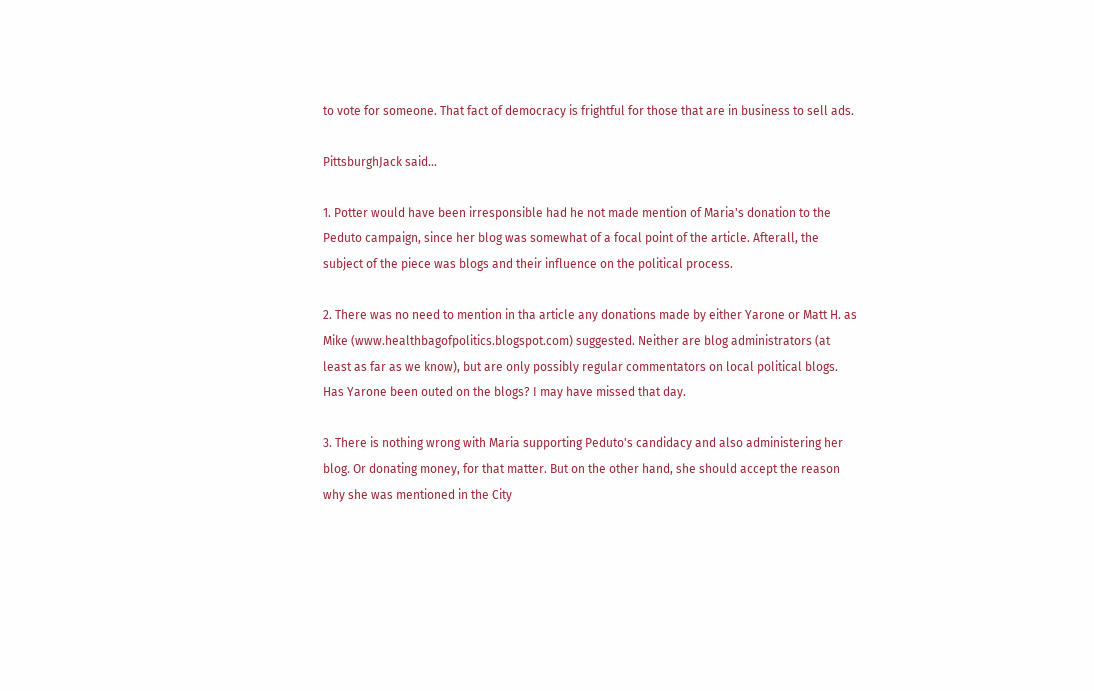to vote for someone. That fact of democracy is frightful for those that are in business to sell ads.

PittsburghJack said...

1. Potter would have been irresponsible had he not made mention of Maria's donation to the Peduto campaign, since her blog was somewhat of a focal point of the article. Afterall, the subject of the piece was blogs and their influence on the political process.

2. There was no need to mention in tha article any donations made by either Yarone or Matt H. as Mike (www.healthbagofpolitics.blogspot.com) suggested. Neither are blog administrators (at least as far as we know), but are only possibly regular commentators on local political blogs. Has Yarone been outed on the blogs? I may have missed that day.

3. There is nothing wrong with Maria supporting Peduto's candidacy and also administering her blog. Or donating money, for that matter. But on the other hand, she should accept the reason why she was mentioned in the City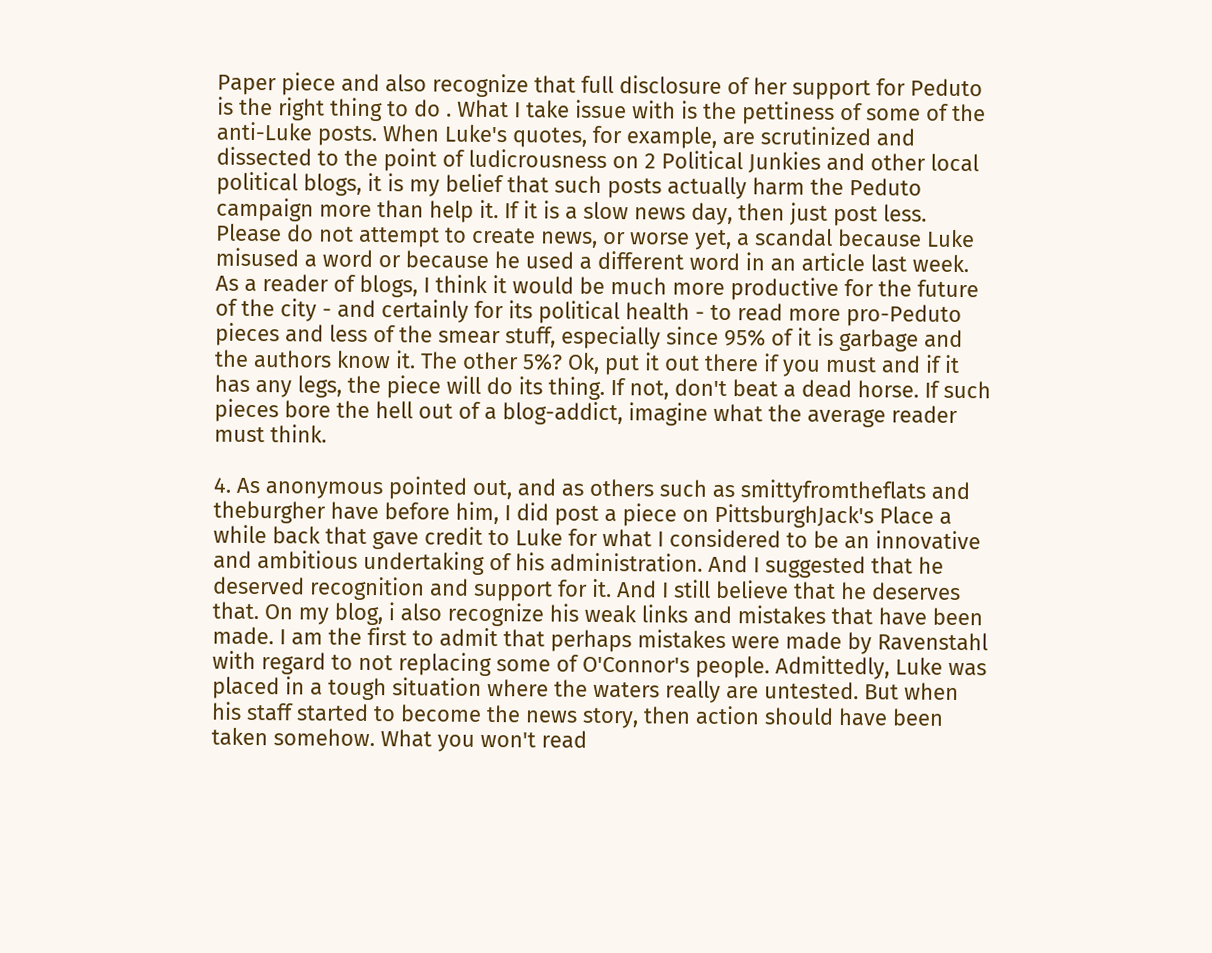Paper piece and also recognize that full disclosure of her support for Peduto is the right thing to do . What I take issue with is the pettiness of some of the anti-Luke posts. When Luke's quotes, for example, are scrutinized and dissected to the point of ludicrousness on 2 Political Junkies and other local political blogs, it is my belief that such posts actually harm the Peduto campaign more than help it. If it is a slow news day, then just post less. Please do not attempt to create news, or worse yet, a scandal because Luke misused a word or because he used a different word in an article last week. As a reader of blogs, I think it would be much more productive for the future of the city - and certainly for its political health - to read more pro-Peduto pieces and less of the smear stuff, especially since 95% of it is garbage and the authors know it. The other 5%? Ok, put it out there if you must and if it has any legs, the piece will do its thing. If not, don't beat a dead horse. If such pieces bore the hell out of a blog-addict, imagine what the average reader must think.

4. As anonymous pointed out, and as others such as smittyfromtheflats and theburgher have before him, I did post a piece on PittsburghJack's Place a while back that gave credit to Luke for what I considered to be an innovative and ambitious undertaking of his administration. And I suggested that he deserved recognition and support for it. And I still believe that he deserves that. On my blog, i also recognize his weak links and mistakes that have been made. I am the first to admit that perhaps mistakes were made by Ravenstahl with regard to not replacing some of O'Connor's people. Admittedly, Luke was placed in a tough situation where the waters really are untested. But when his staff started to become the news story, then action should have been taken somehow. What you won't read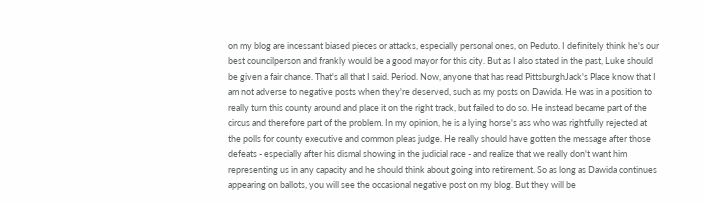on my blog are incessant biased pieces or attacks, especially personal ones, on Peduto. I definitely think he's our best councilperson and frankly would be a good mayor for this city. But as I also stated in the past, Luke should be given a fair chance. That's all that I said. Period. Now, anyone that has read PittsburghJack's Place know that I am not adverse to negative posts when they're deserved, such as my posts on Dawida. He was in a position to really turn this county around and place it on the right track, but failed to do so. He instead became part of the circus and therefore part of the problem. In my opinion, he is a lying horse's ass who was rightfully rejected at the polls for county executive and common pleas judge. He really should have gotten the message after those defeats - especially after his dismal showing in the judicial race - and realize that we really don't want him representing us in any capacity and he should think about going into retirement. So as long as Dawida continues appearing on ballots, you will see the occasional negative post on my blog. But they will be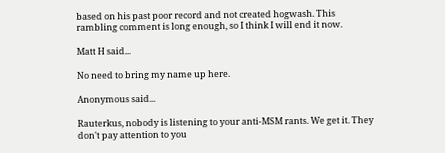based on his past poor record and not created hogwash. This rambling comment is long enough, so I think I will end it now.

Matt H said...

No need to bring my name up here.

Anonymous said...

Rauterkus, nobody is listening to your anti-MSM rants. We get it. They don't pay attention to you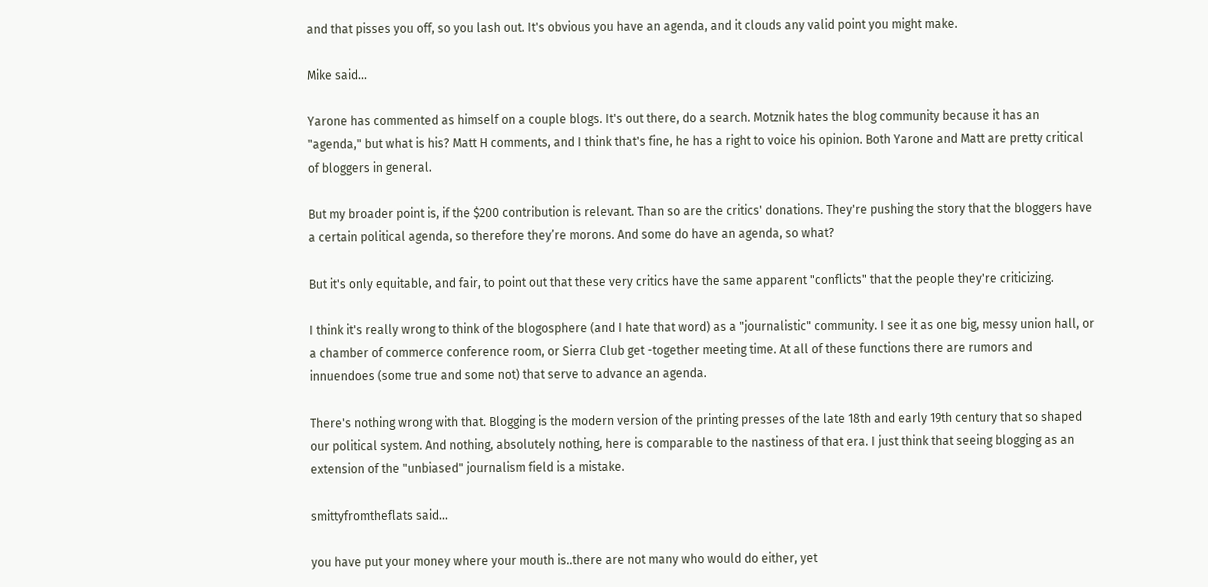and that pisses you off, so you lash out. It's obvious you have an agenda, and it clouds any valid point you might make.

Mike said...

Yarone has commented as himself on a couple blogs. It's out there, do a search. Motznik hates the blog community because it has an "agenda," but what is his? Matt H comments, and I think that's fine, he has a right to voice his opinion. Both Yarone and Matt are pretty critical of bloggers in general.

But my broader point is, if the $200 contribution is relevant. Than so are the critics' donations. They're pushing the story that the bloggers have a certain political agenda, so therefore they’re morons. And some do have an agenda, so what?

But it's only equitable, and fair, to point out that these very critics have the same apparent "conflicts" that the people they're criticizing.

I think it's really wrong to think of the blogosphere (and I hate that word) as a "journalistic" community. I see it as one big, messy union hall, or a chamber of commerce conference room, or Sierra Club get -together meeting time. At all of these functions there are rumors and innuendoes (some true and some not) that serve to advance an agenda.

There's nothing wrong with that. Blogging is the modern version of the printing presses of the late 18th and early 19th century that so shaped our political system. And nothing, absolutely nothing, here is comparable to the nastiness of that era. I just think that seeing blogging as an extension of the "unbiased" journalism field is a mistake.

smittyfromtheflats said...

you have put your money where your mouth is..there are not many who would do either, yet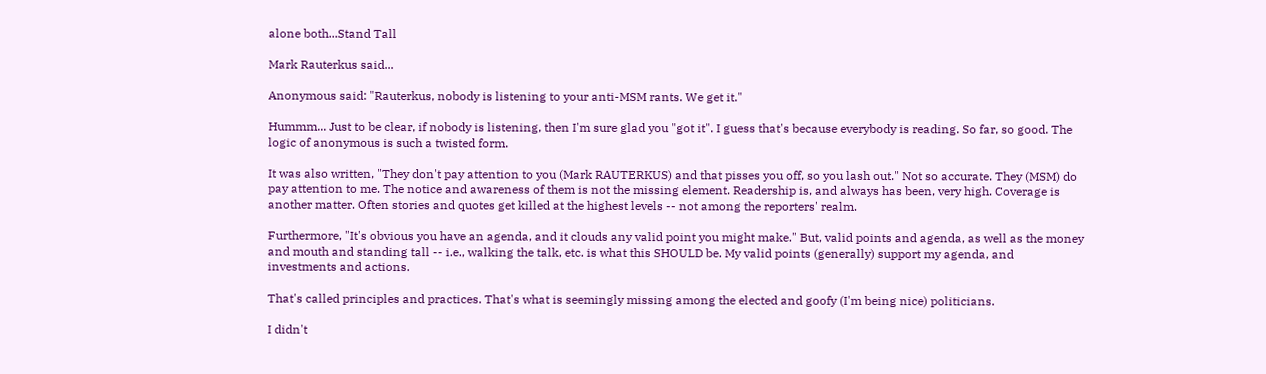alone both...Stand Tall

Mark Rauterkus said...

Anonymous said: "Rauterkus, nobody is listening to your anti-MSM rants. We get it."

Hummm... Just to be clear, if nobody is listening, then I'm sure glad you "got it". I guess that's because everybody is reading. So far, so good. The logic of anonymous is such a twisted form.

It was also written, "They don't pay attention to you (Mark RAUTERKUS) and that pisses you off, so you lash out." Not so accurate. They (MSM) do pay attention to me. The notice and awareness of them is not the missing element. Readership is, and always has been, very high. Coverage is another matter. Often stories and quotes get killed at the highest levels -- not among the reporters' realm.

Furthermore, "It's obvious you have an agenda, and it clouds any valid point you might make." But, valid points and agenda, as well as the money and mouth and standing tall -- i.e., walking the talk, etc. is what this SHOULD be. My valid points (generally) support my agenda, and investments and actions.

That's called principles and practices. That's what is seemingly missing among the elected and goofy (I'm being nice) politicians.

I didn't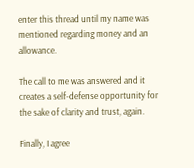enter this thread until my name was mentioned regarding money and an allowance.

The call to me was answered and it creates a self-defense opportunity for the sake of clarity and trust, again.

Finally, I agree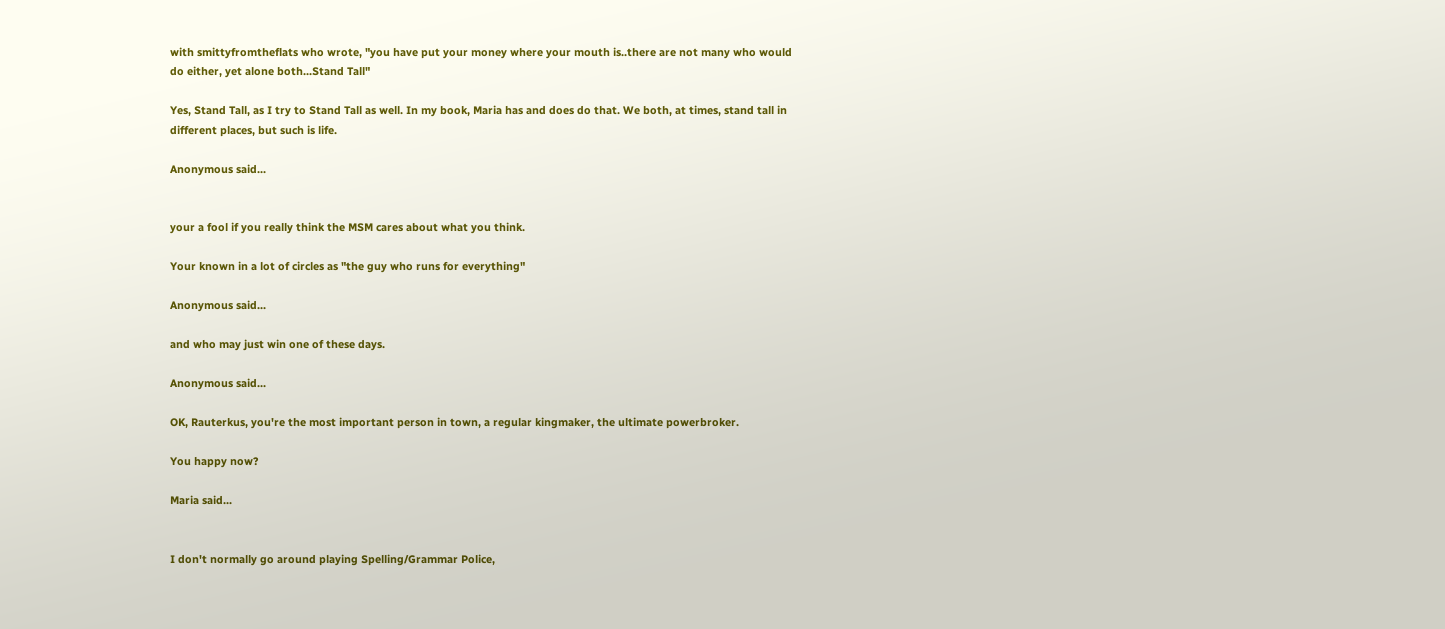with smittyfromtheflats who wrote, "you have put your money where your mouth is..there are not many who would do either, yet alone both...Stand Tall"

Yes, Stand Tall, as I try to Stand Tall as well. In my book, Maria has and does do that. We both, at times, stand tall in different places, but such is life.

Anonymous said...


your a fool if you really think the MSM cares about what you think.

Your known in a lot of circles as "the guy who runs for everything"

Anonymous said...

and who may just win one of these days.

Anonymous said...

OK, Rauterkus, you're the most important person in town, a regular kingmaker, the ultimate powerbroker.

You happy now?

Maria said...


I don't normally go around playing Spelling/Grammar Police,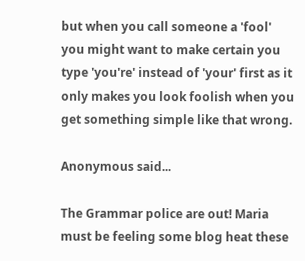but when you call someone a 'fool' you might want to make certain you type 'you're' instead of 'your' first as it only makes you look foolish when you get something simple like that wrong.

Anonymous said...

The Grammar police are out! Maria must be feeling some blog heat these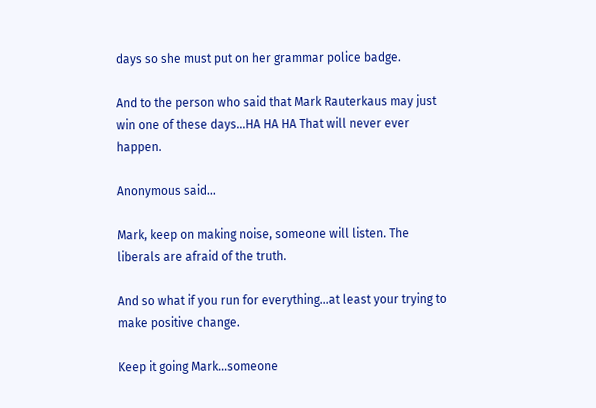days so she must put on her grammar police badge.

And to the person who said that Mark Rauterkaus may just win one of these days...HA HA HA That will never ever happen.

Anonymous said...

Mark, keep on making noise, someone will listen. The liberals are afraid of the truth.

And so what if you run for everything...at least your trying to make positive change.

Keep it going Mark...someone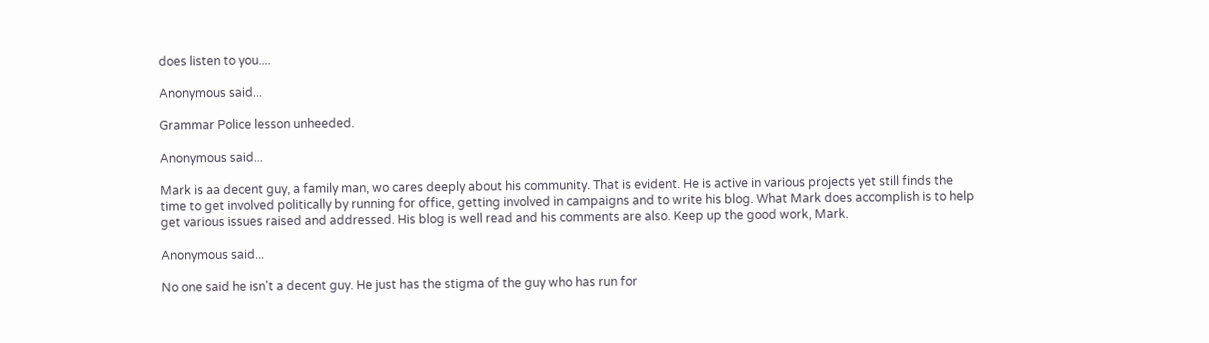does listen to you....

Anonymous said...

Grammar Police lesson unheeded.

Anonymous said...

Mark is aa decent guy, a family man, wo cares deeply about his community. That is evident. He is active in various projects yet still finds the time to get involved politically by running for office, getting involved in campaigns and to write his blog. What Mark does accomplish is to help get various issues raised and addressed. His blog is well read and his comments are also. Keep up the good work, Mark.

Anonymous said...

No one said he isn't a decent guy. He just has the stigma of the guy who has run for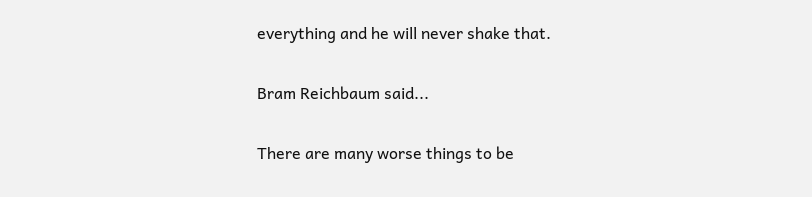everything and he will never shake that.

Bram Reichbaum said...

There are many worse things to be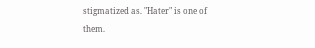stigmatized as. "Hater" is one of them.